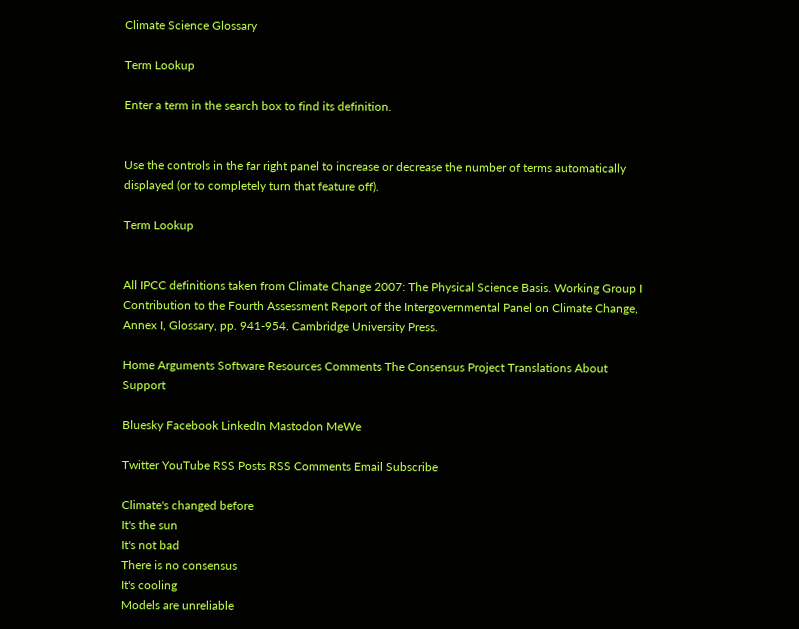Climate Science Glossary

Term Lookup

Enter a term in the search box to find its definition.


Use the controls in the far right panel to increase or decrease the number of terms automatically displayed (or to completely turn that feature off).

Term Lookup


All IPCC definitions taken from Climate Change 2007: The Physical Science Basis. Working Group I Contribution to the Fourth Assessment Report of the Intergovernmental Panel on Climate Change, Annex I, Glossary, pp. 941-954. Cambridge University Press.

Home Arguments Software Resources Comments The Consensus Project Translations About Support

Bluesky Facebook LinkedIn Mastodon MeWe

Twitter YouTube RSS Posts RSS Comments Email Subscribe

Climate's changed before
It's the sun
It's not bad
There is no consensus
It's cooling
Models are unreliable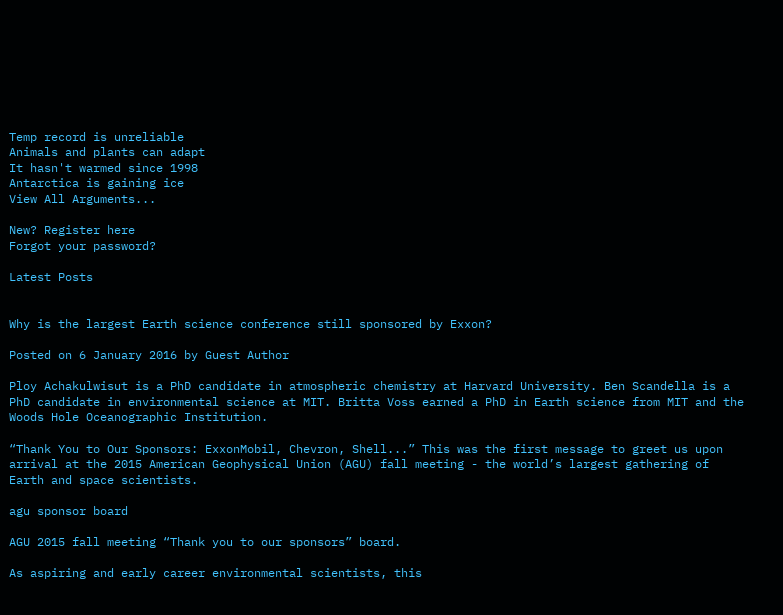Temp record is unreliable
Animals and plants can adapt
It hasn't warmed since 1998
Antarctica is gaining ice
View All Arguments...

New? Register here
Forgot your password?

Latest Posts


Why is the largest Earth science conference still sponsored by Exxon?

Posted on 6 January 2016 by Guest Author

Ploy Achakulwisut is a PhD candidate in atmospheric chemistry at Harvard University. Ben Scandella is a PhD candidate in environmental science at MIT. Britta Voss earned a PhD in Earth science from MIT and the Woods Hole Oceanographic Institution.

“Thank You to Our Sponsors: ExxonMobil, Chevron, Shell...” This was the first message to greet us upon arrival at the 2015 American Geophysical Union (AGU) fall meeting - the world’s largest gathering of Earth and space scientists.

agu sponsor board

AGU 2015 fall meeting “Thank you to our sponsors” board.

As aspiring and early career environmental scientists, this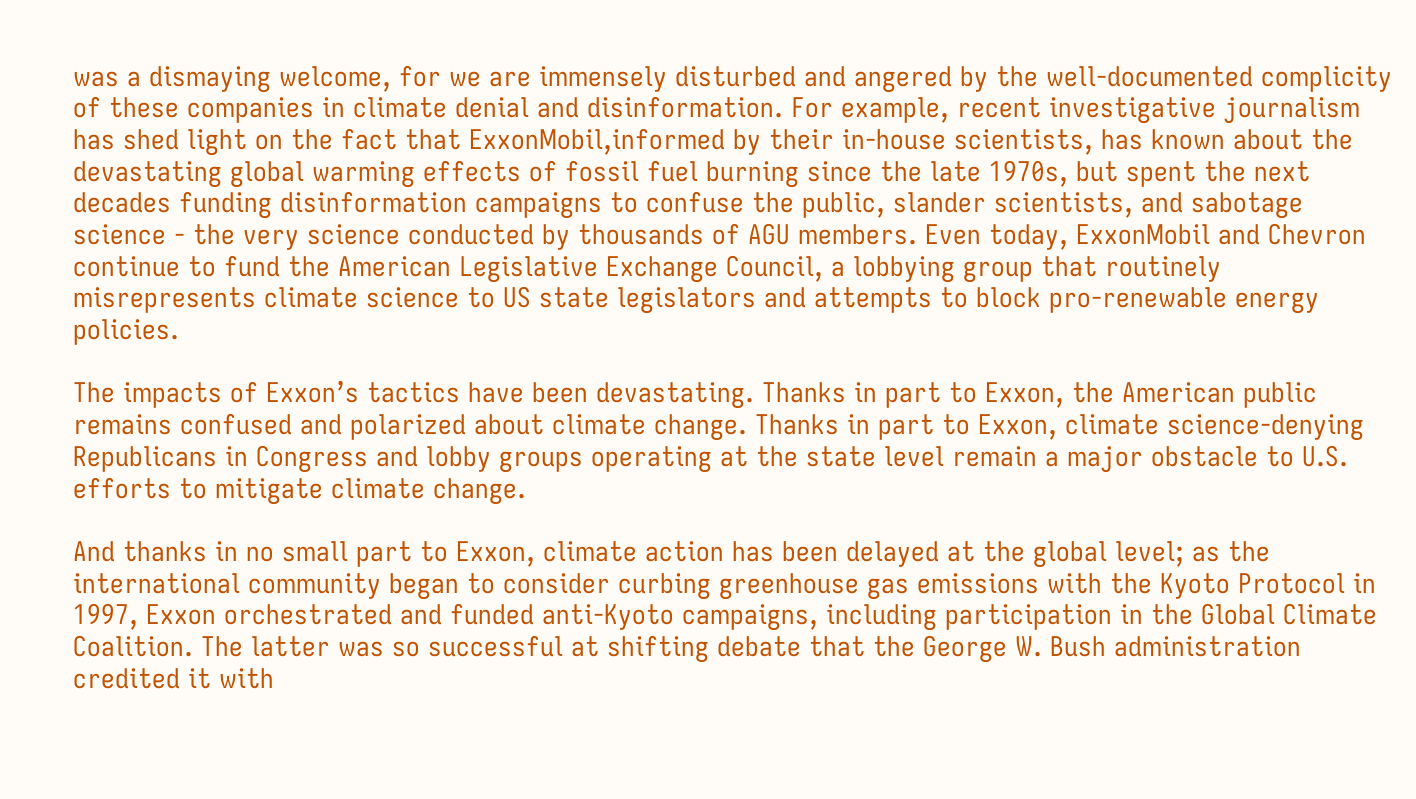was a dismaying welcome, for we are immensely disturbed and angered by the well-documented complicity of these companies in climate denial and disinformation. For example, recent investigative journalism has shed light on the fact that ExxonMobil,informed by their in-house scientists, has known about the devastating global warming effects of fossil fuel burning since the late 1970s, but spent the next decades funding disinformation campaigns to confuse the public, slander scientists, and sabotage science - the very science conducted by thousands of AGU members. Even today, ExxonMobil and Chevron continue to fund the American Legislative Exchange Council, a lobbying group that routinely misrepresents climate science to US state legislators and attempts to block pro-renewable energy policies.

The impacts of Exxon’s tactics have been devastating. Thanks in part to Exxon, the American public remains confused and polarized about climate change. Thanks in part to Exxon, climate science-denying Republicans in Congress and lobby groups operating at the state level remain a major obstacle to U.S. efforts to mitigate climate change.

And thanks in no small part to Exxon, climate action has been delayed at the global level; as the international community began to consider curbing greenhouse gas emissions with the Kyoto Protocol in 1997, Exxon orchestrated and funded anti-Kyoto campaigns, including participation in the Global Climate Coalition. The latter was so successful at shifting debate that the George W. Bush administration credited it with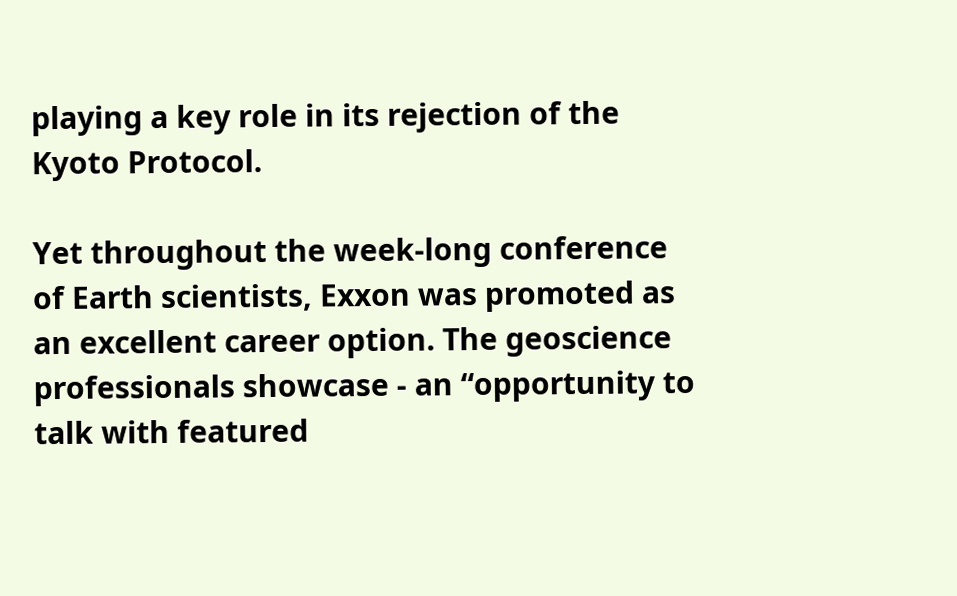playing a key role in its rejection of the Kyoto Protocol.

Yet throughout the week-long conference of Earth scientists, Exxon was promoted as an excellent career option. The geoscience professionals showcase - an “opportunity to talk with featured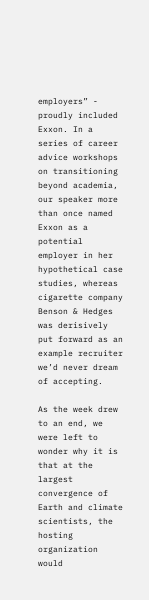employers” - proudly included Exxon. In a series of career advice workshops on transitioning beyond academia, our speaker more than once named Exxon as a potential employer in her hypothetical case studies, whereas cigarette company Benson & Hedges was derisively put forward as an example recruiter we’d never dream of accepting.

As the week drew to an end, we were left to wonder why it is that at the largest convergence of Earth and climate scientists, the hosting organization would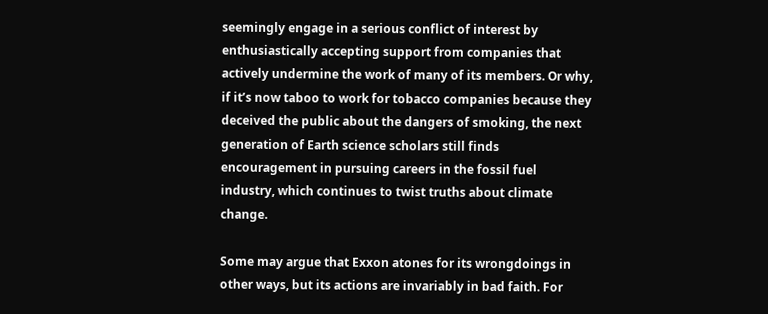seemingly engage in a serious conflict of interest by enthusiastically accepting support from companies that actively undermine the work of many of its members. Or why, if it’s now taboo to work for tobacco companies because they deceived the public about the dangers of smoking, the next generation of Earth science scholars still finds encouragement in pursuing careers in the fossil fuel industry, which continues to twist truths about climate change.

Some may argue that Exxon atones for its wrongdoings in other ways, but its actions are invariably in bad faith. For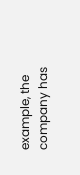example, the company has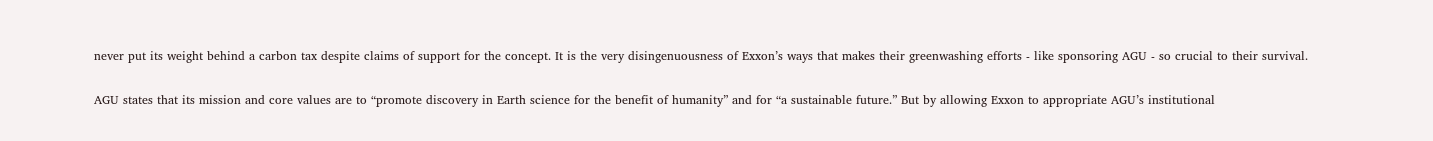never put its weight behind a carbon tax despite claims of support for the concept. It is the very disingenuousness of Exxon’s ways that makes their greenwashing efforts - like sponsoring AGU - so crucial to their survival.

AGU states that its mission and core values are to “promote discovery in Earth science for the benefit of humanity” and for “a sustainable future.” But by allowing Exxon to appropriate AGU’s institutional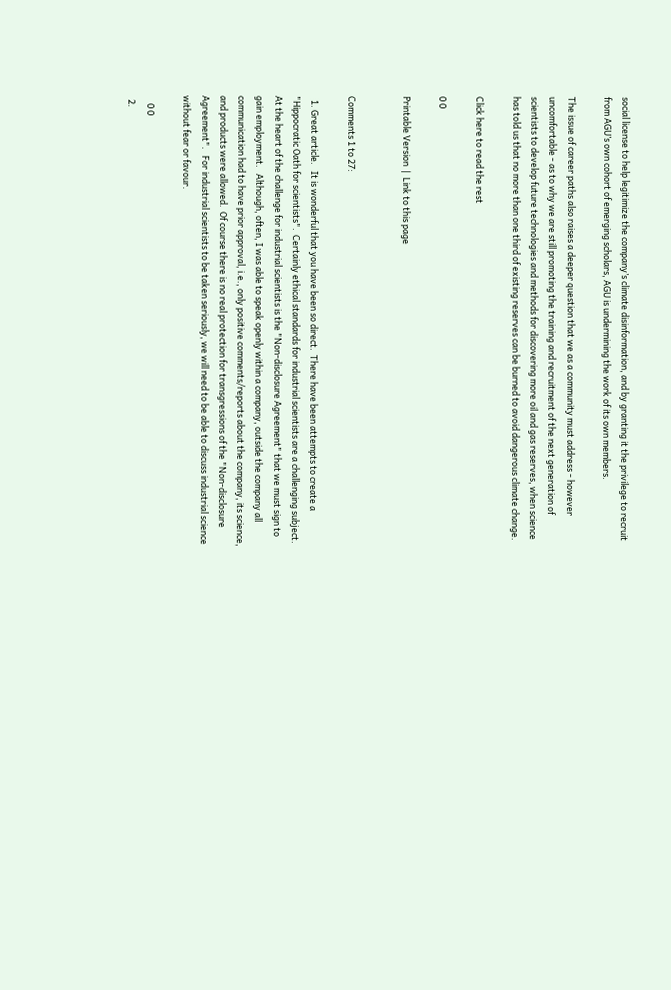social license to help legitimize the company’s climate disinformation, and by granting it the privilege to recruit from AGU’s own cohort of emerging scholars, AGU is undermining the work of its own members.

The issue of career paths also raises a deeper question that we as a community must address - however uncomfortable - as to why we are still promoting the training and recruitment of the next generation of scientists to develop future technologies and methods for discovering more oil and gas reserves, when science has told us that no more than one third of existing reserves can be burned to avoid dangerous climate change.

Click here to read the rest

0 0

Printable Version  |  Link to this page


Comments 1 to 27:

  1. Great article.   It is wonderful that you have been so direct.  There have been attempts to create a "Hippocratic Oath for scientists".  Certainly ethical standards for industrial scientists are a challenging subject.   At the heart of the challenge for industrial scientists is the "Non-disclosure Agreement" that we must sign to gain employment.   Although, often, I was able to speak openly within a company, outside the company all communication had to have prior approval, i.e., only positive comments/reports about the company, its science, and products were allowed.  Of course there is no real protection for transgressions of the "Non-disclosure Agreement".   For industrial scientists to be taken seriously, we will need to be able to discuss industrial science without fear or favour.

    0 0
  2.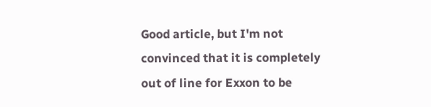Good article, but I'm not convinced that it is completely out of line for Exxon to be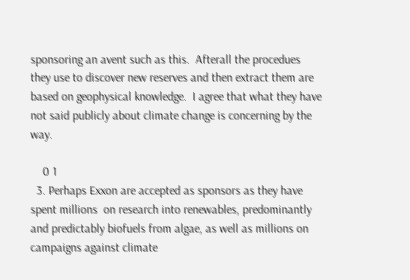sponsoring an avent such as this.  Afterall the procedues they use to discover new reserves and then extract them are based on geophysical knowledge.  I agree that what they have not said publicly about climate change is concerning by the way.

    0 1
  3. Perhaps Exxon are accepted as sponsors as they have spent millions  on research into renewables, predominantly and predictably biofuels from algae, as well as millions on campaigns against climate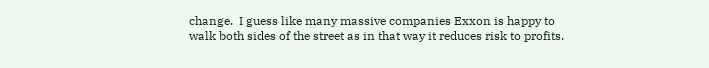change.  I guess like many massive companies Exxon is happy to walk both sides of the street as in that way it reduces risk to profits.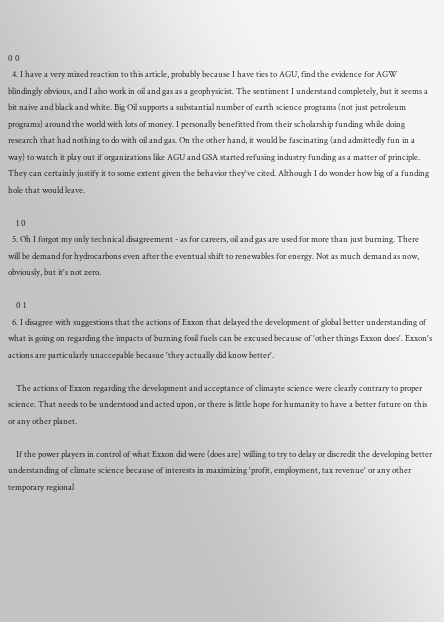0 0
  4. I have a very mixed reaction to this article, probably because I have ties to AGU, find the evidence for AGW blindingly obvious, and I also work in oil and gas as a geophysicist. The sentiment I understand completely, but it seems a bit naive and black and white. Big Oil supports a substantial number of earth science programs (not just petroleum programs) around the world with lots of money. I personally benefitted from their scholarship funding while doing research that had nothing to do with oil and gas. On the other hand, it would be fascinating (and admittedly fun in a way) to watch it play out if organizations like AGU and GSA started refusing industry funding as a matter of principle. They can certainly justify it to some extent given the behavior they've cited. Although I do wonder how big of a funding hole that would leave.

    1 0
  5. Oh I forgot my only technical disagreement - as for careers, oil and gas are used for more than just burning. There will be demand for hydrocarbons even after the eventual shift to renewables for energy. Not as much demand as now, obviously, but it's not zero.

    0 1
  6. I disagree with suggestions that the actions of Exxon that delayed the development of global better understanding of what is going on regarding the impacts of burning fosil fuels can be excused because of 'other things Exxon does'. Exxon's actions are particularly unaccepable becasue 'they actually did know better'.

    The actions of Exxon regarding the development and acceptance of climayte science were clearly contrary to proper science. That needs to be understood and acted upon, or there is little hope for humanity to have a better future on this or any other planet.

    If the power players in control of what Exxon did were (does are) willing to try to delay or discredit the developing better understanding of climate science because of interests in maximizing 'profit, employment, tax revenue' or any other temporary regional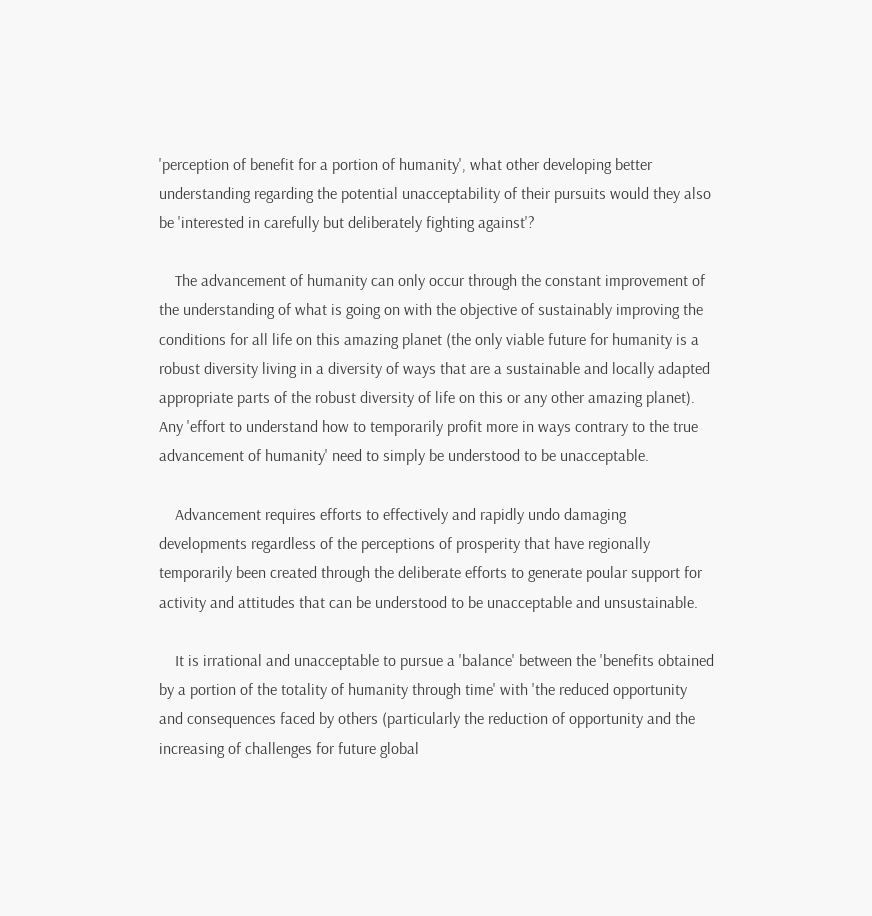'perception of benefit for a portion of humanity', what other developing better understanding regarding the potential unacceptability of their pursuits would they also be 'interested in carefully but deliberately fighting against'?

    The advancement of humanity can only occur through the constant improvement of the understanding of what is going on with the objective of sustainably improving the conditions for all life on this amazing planet (the only viable future for humanity is a robust diversity living in a diversity of ways that are a sustainable and locally adapted appropriate parts of the robust diversity of life on this or any other amazing planet). Any 'effort to understand how to temporarily profit more in ways contrary to the true advancement of humanity' need to simply be understood to be unacceptable.

    Advancement requires efforts to effectively and rapidly undo damaging developments regardless of the perceptions of prosperity that have regionally temporarily been created through the deliberate efforts to generate poular support for activity and attitudes that can be understood to be unacceptable and unsustainable.

    It is irrational and unacceptable to pursue a 'balance' between the 'benefits obtained by a portion of the totality of humanity through time' with 'the reduced opportunity and consequences faced by others (particularly the reduction of opportunity and the increasing of challenges for future global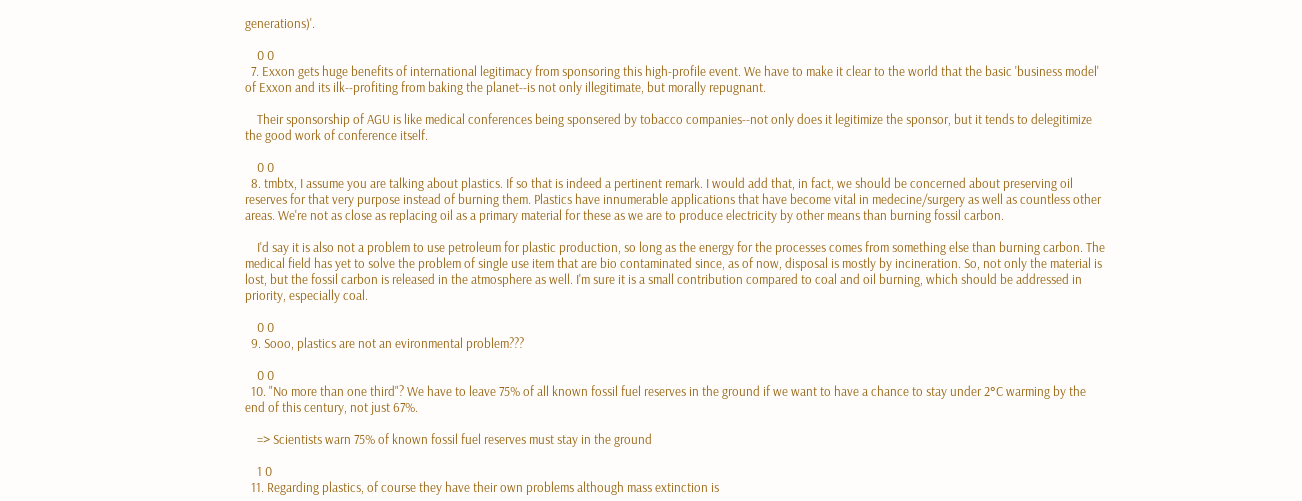generations)'.

    0 0
  7. Exxon gets huge benefits of international legitimacy from sponsoring this high-profile event. We have to make it clear to the world that the basic 'business model' of Exxon and its ilk--profiting from baking the planet--is not only illegitimate, but morally repugnant.

    Their sponsorship of AGU is like medical conferences being sponsered by tobacco companies--not only does it legitimize the sponsor, but it tends to delegitimize the good work of conference itself.

    0 0
  8. tmbtx, I assume you are talking about plastics. If so that is indeed a pertinent remark. I would add that, in fact, we should be concerned about preserving oil reserves for that very purpose instead of burning them. Plastics have innumerable applications that have become vital in medecine/surgery as well as countless other areas. We're not as close as replacing oil as a primary material for these as we are to produce electricity by other means than burning fossil carbon.

    I'd say it is also not a problem to use petroleum for plastic production, so long as the energy for the processes comes from something else than burning carbon. The medical field has yet to solve the problem of single use item that are bio contaminated since, as of now, disposal is mostly by incineration. So, not only the material is lost, but the fossil carbon is released in the atmosphere as well. I'm sure it is a small contribution compared to coal and oil burning, which should be addressed in priority, especially coal.

    0 0
  9. Sooo, plastics are not an evironmental problem???

    0 0
  10. "No more than one third"? We have to leave 75% of all known fossil fuel reserves in the ground if we want to have a chance to stay under 2°C warming by the end of this century, not just 67%.

    => Scientists warn 75% of known fossil fuel reserves must stay in the ground

    1 0
  11. Regarding plastics, of course they have their own problems although mass extinction is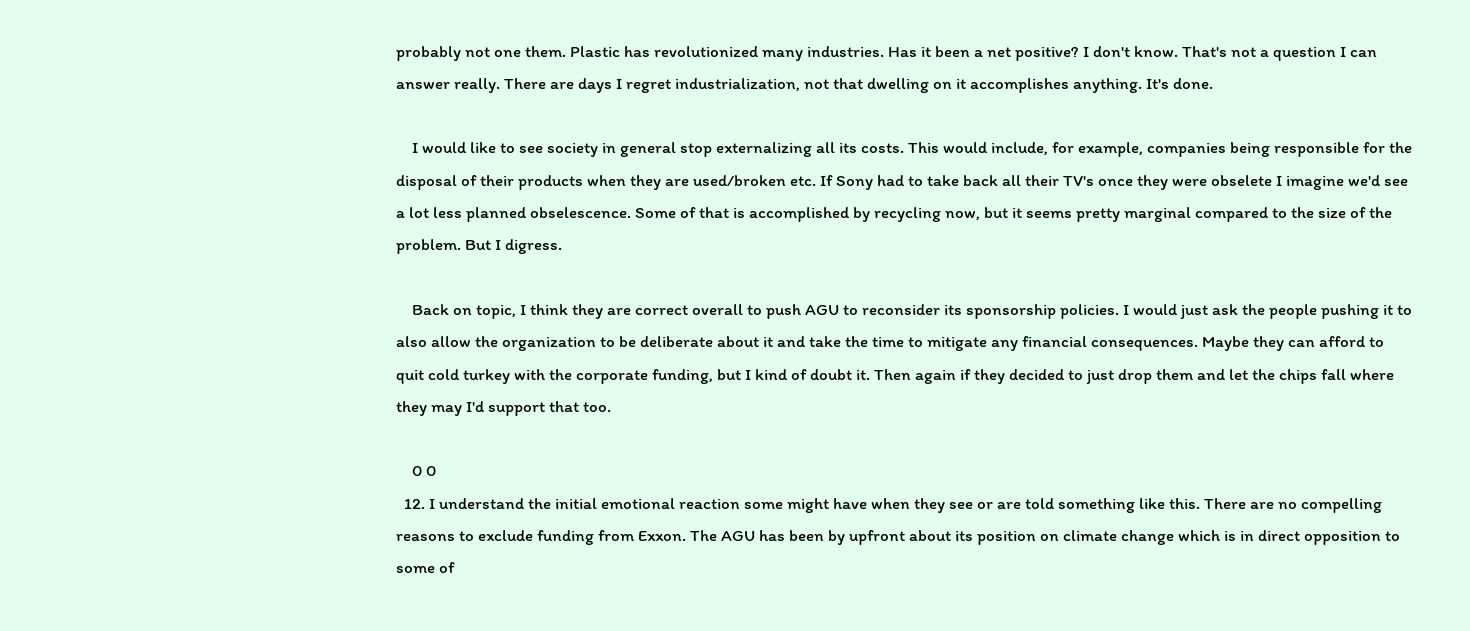probably not one them. Plastic has revolutionized many industries. Has it been a net positive? I don't know. That's not a question I can answer really. There are days I regret industrialization, not that dwelling on it accomplishes anything. It's done.

    I would like to see society in general stop externalizing all its costs. This would include, for example, companies being responsible for the disposal of their products when they are used/broken etc. If Sony had to take back all their TV's once they were obselete I imagine we'd see a lot less planned obselescence. Some of that is accomplished by recycling now, but it seems pretty marginal compared to the size of the problem. But I digress.

    Back on topic, I think they are correct overall to push AGU to reconsider its sponsorship policies. I would just ask the people pushing it to also allow the organization to be deliberate about it and take the time to mitigate any financial consequences. Maybe they can afford to quit cold turkey with the corporate funding, but I kind of doubt it. Then again if they decided to just drop them and let the chips fall where they may I'd support that too.

    0 0
  12. I understand the initial emotional reaction some might have when they see or are told something like this. There are no compelling reasons to exclude funding from Exxon. The AGU has been by upfront about its position on climate change which is in direct opposition to some of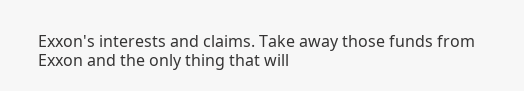Exxon's interests and claims. Take away those funds from Exxon and the only thing that will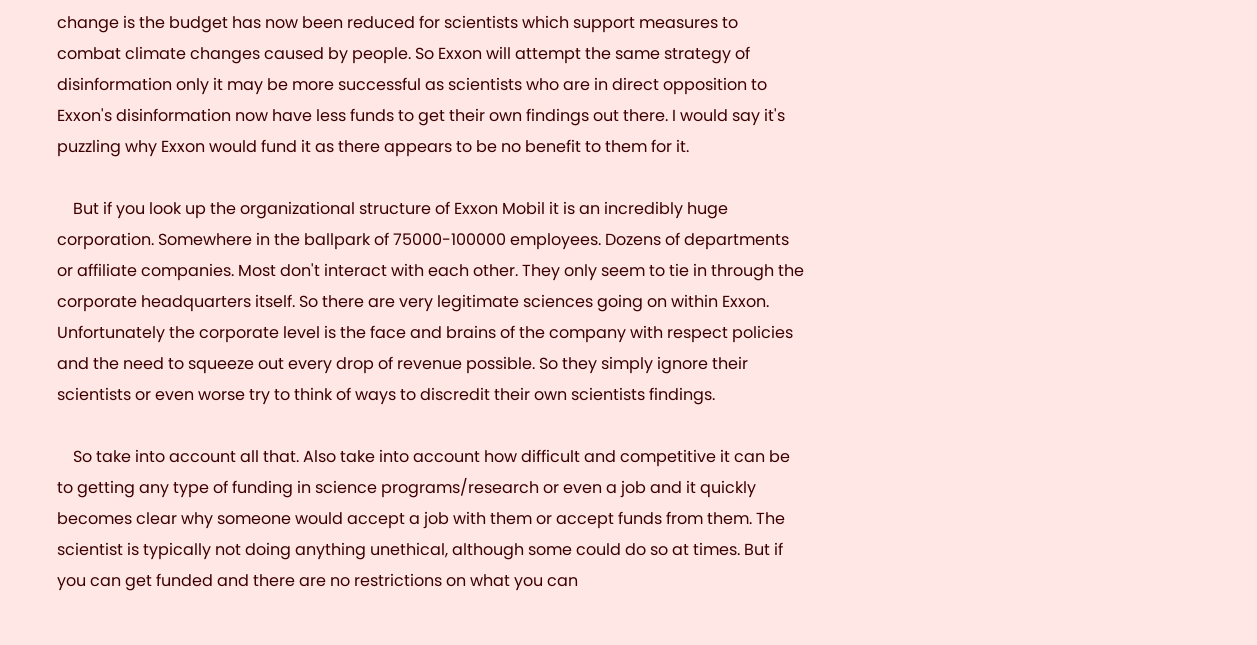change is the budget has now been reduced for scientists which support measures to combat climate changes caused by people. So Exxon will attempt the same strategy of disinformation only it may be more successful as scientists who are in direct opposition to Exxon's disinformation now have less funds to get their own findings out there. I would say it's puzzling why Exxon would fund it as there appears to be no benefit to them for it.

    But if you look up the organizational structure of Exxon Mobil it is an incredibly huge corporation. Somewhere in the ballpark of 75000-100000 employees. Dozens of departments or affiliate companies. Most don't interact with each other. They only seem to tie in through the corporate headquarters itself. So there are very legitimate sciences going on within Exxon. Unfortunately the corporate level is the face and brains of the company with respect policies and the need to squeeze out every drop of revenue possible. So they simply ignore their scientists or even worse try to think of ways to discredit their own scientists findings.

    So take into account all that. Also take into account how difficult and competitive it can be to getting any type of funding in science programs/research or even a job and it quickly becomes clear why someone would accept a job with them or accept funds from them. The scientist is typically not doing anything unethical, although some could do so at times. But if you can get funded and there are no restrictions on what you can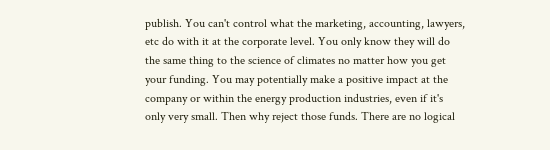publish. You can't control what the marketing, accounting, lawyers, etc do with it at the corporate level. You only know they will do the same thing to the science of climates no matter how you get your funding. You may potentially make a positive impact at the company or within the energy production industries, even if it's only very small. Then why reject those funds. There are no logical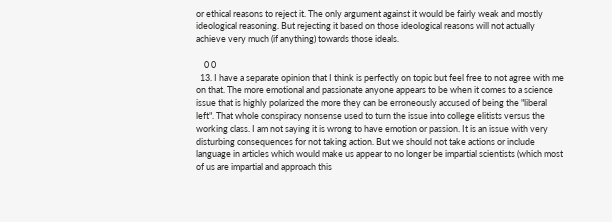or ethical reasons to reject it. The only argument against it would be fairly weak and mostly ideological reasoning. But rejecting it based on those ideological reasons will not actually achieve very much (if anything) towards those ideals.

    0 0
  13. I have a separate opinion that I think is perfectly on topic but feel free to not agree with me on that. The more emotional and passionate anyone appears to be when it comes to a science issue that is highly polarized the more they can be erroneously accused of being the "liberal left". That whole conspiracy nonsense used to turn the issue into college elitists versus the working class. I am not saying it is wrong to have emotion or passion. It is an issue with very disturbing consequences for not taking action. But we should not take actions or include language in articles which would make us appear to no longer be impartial scientists (which most of us are impartial and approach this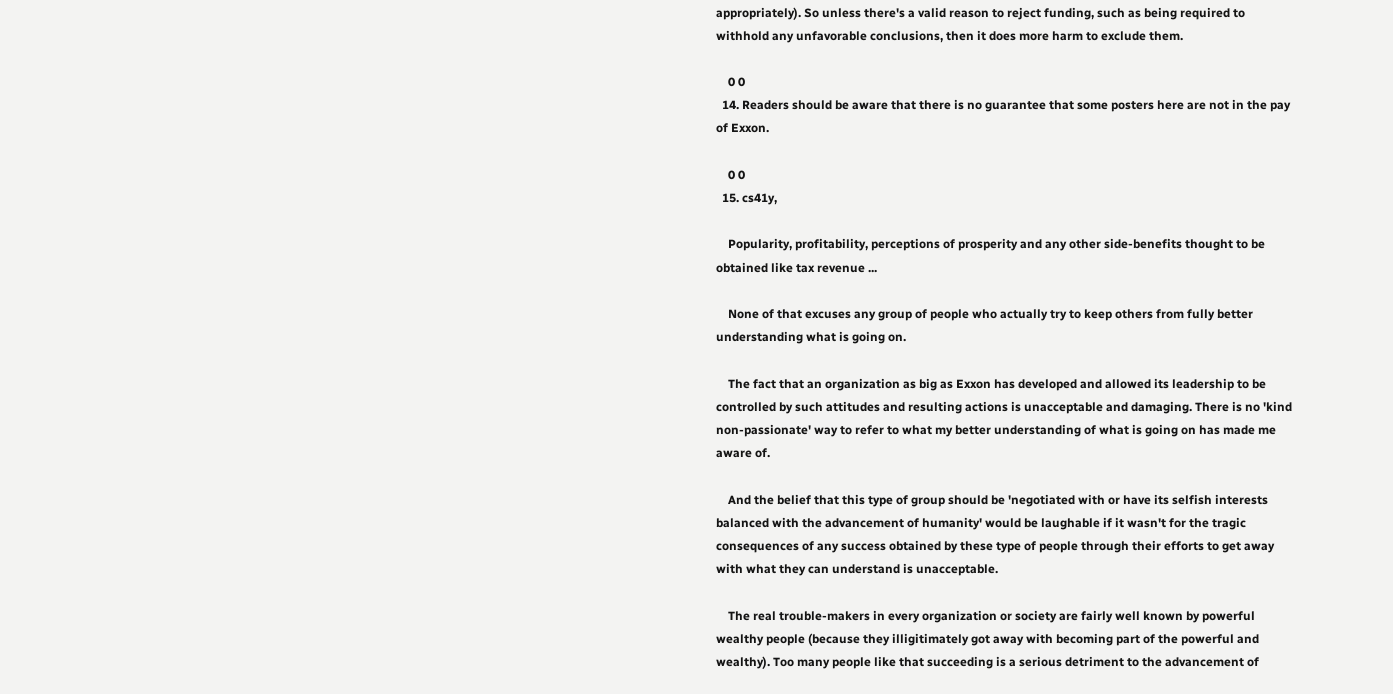appropriately). So unless there's a valid reason to reject funding, such as being required to withhold any unfavorable conclusions, then it does more harm to exclude them.

    0 0
  14. Readers should be aware that there is no guarantee that some posters here are not in the pay of Exxon.

    0 0
  15. cs41y,

    Popularity, profitability, perceptions of prosperity and any other side-benefits thought to be obtained like tax revenue ...

    None of that excuses any group of people who actually try to keep others from fully better understanding what is going on.

    The fact that an organization as big as Exxon has developed and allowed its leadership to be controlled by such attitudes and resulting actions is unacceptable and damaging. There is no 'kind non-passionate' way to refer to what my better understanding of what is going on has made me aware of.

    And the belief that this type of group should be 'negotiated with or have its selfish interests balanced with the advancement of humanity' would be laughable if it wasn't for the tragic consequences of any success obtained by these type of people through their efforts to get away with what they can understand is unacceptable.

    The real trouble-makers in every organization or society are fairly well known by powerful wealthy people (because they illigitimately got away with becoming part of the powerful and wealthy). Too many people like that succeeding is a serious detriment to the advancement of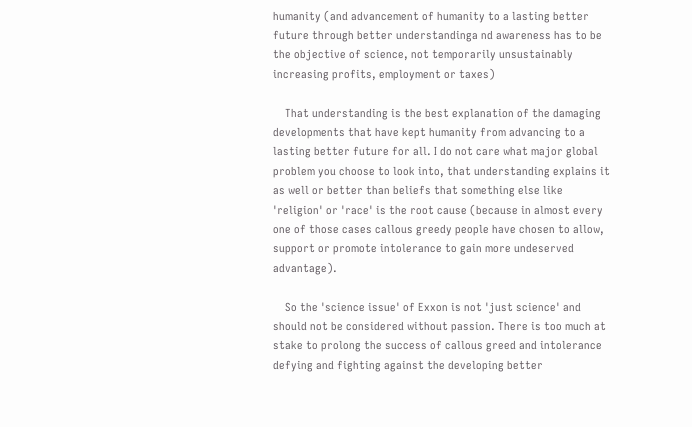humanity (and advancement of humanity to a lasting better future through better understandinga nd awareness has to be the objective of science, not temporarily unsustainably increasing profits, employment or taxes)

    That understanding is the best explanation of the damaging developments that have kept humanity from advancing to a lasting better future for all. I do not care what major global problem you choose to look into, that understanding explains it as well or better than beliefs that something else like 'religion' or 'race' is the root cause (because in almost every one of those cases callous greedy people have chosen to allow, support or promote intolerance to gain more undeserved advantage).

    So the 'science issue' of Exxon is not 'just science' and should not be considered without passion. There is too much at stake to prolong the success of callous greed and intolerance defying and fighting against the developing better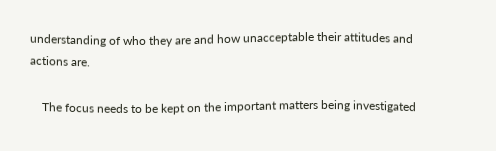understanding of who they are and how unacceptable their attitudes and actions are.

    The focus needs to be kept on the important matters being investigated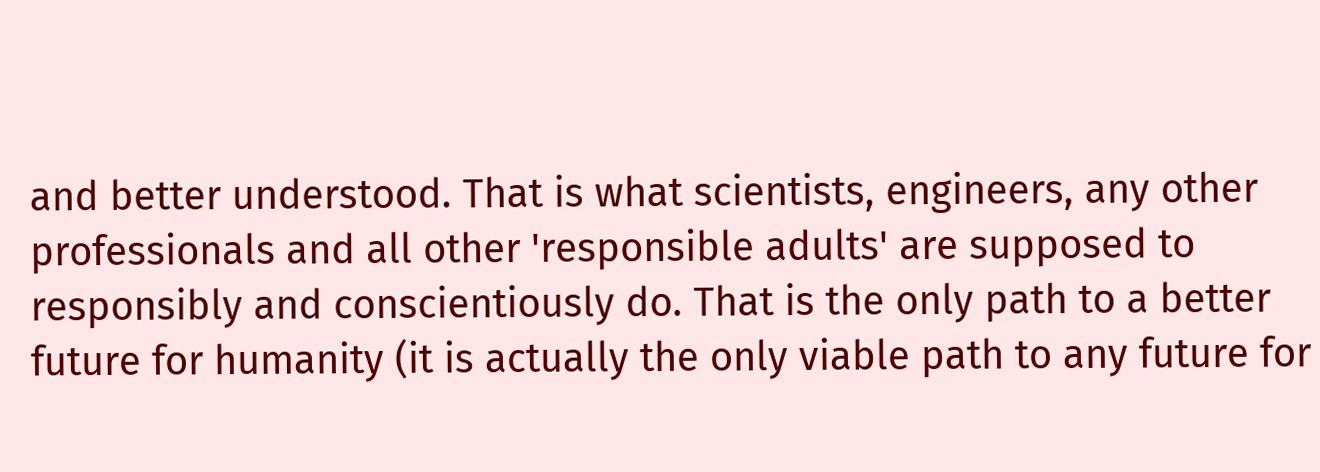and better understood. That is what scientists, engineers, any other professionals and all other 'responsible adults' are supposed to responsibly and conscientiously do. That is the only path to a better future for humanity (it is actually the only viable path to any future for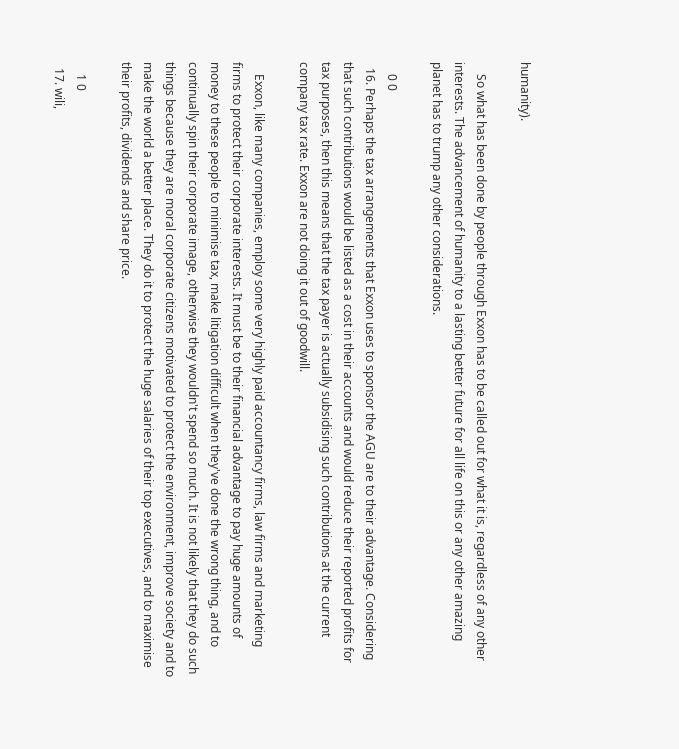humanity).

    So what has been done by people through Exxon has to be called out for what it is, regardless of any other interests. The advancement of humanity to a lasting better future for all life on this or any other amazing planet has to trump any other considerations.

    0 0
  16. Perhaps the tax arrangements that Exxon uses to sponsor the AGU are to their advantage. Considering that such contributions would be listed as a cost in their accounts and would reduce their reported profits for tax purposes, then this means that the tax payer is actually subsidising such contributions at the current company tax rate. Exxon are not doing it out of goodwill.

    Exxon, like many companies, employ some very highly paid accountancy firms, law firms and marketing firms to protect their corporate interests. It must be to their financial advantage to pay huge amounts of money to these people to minimise tax, make litigation difficult when they've done the wrong thing, and to continually spin their corporate image, otherwise they wouldn't spend so much. It is not likely that they do such things because they are moral corporate citizens motivated to protect the environment, improve society and to make the world a better place. They do it to protect the huge salaries of their top executives, and to maximise their profits, dividends and share price.

    1 0
  17. wili,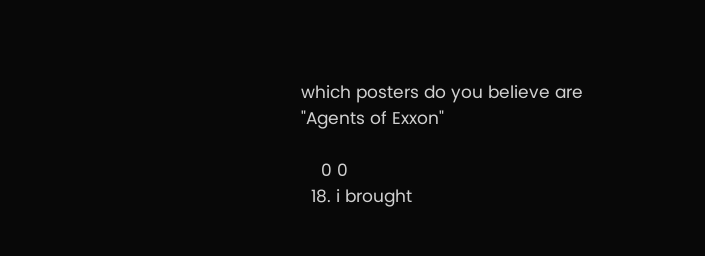which posters do you believe are "Agents of Exxon"

    0 0
  18. i brought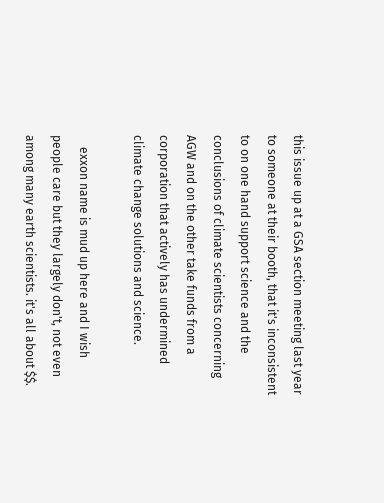this issue up at a GSA section meeting last year to someone at their booth, that it's inconsistent to on one hand support science and the conclusions of climate scientists concerning AGW and on the other take funds from a corporation that actively has undermined climate change solutions and science.

    exxon name is mud up here and I wish people care but they largely don't, not even among many earth scientists. it's all about $$.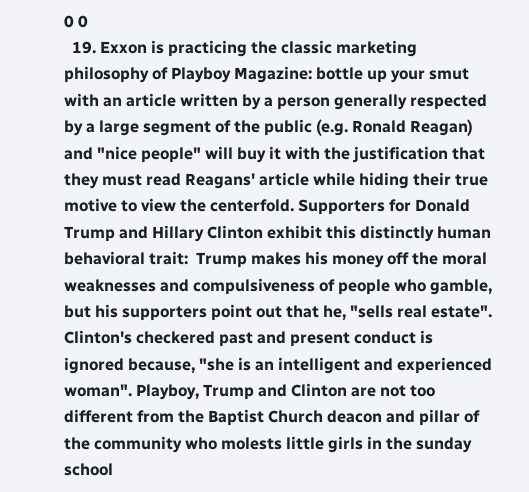0 0
  19. Exxon is practicing the classic marketing philosophy of Playboy Magazine: bottle up your smut with an article written by a person generally respected by a large segment of the public (e.g. Ronald Reagan) and "nice people" will buy it with the justification that they must read Reagans' article while hiding their true motive to view the centerfold. Supporters for Donald Trump and Hillary Clinton exhibit this distinctly human behavioral trait:  Trump makes his money off the moral weaknesses and compulsiveness of people who gamble, but his supporters point out that he, "sells real estate".  Clinton's checkered past and present conduct is ignored because, "she is an intelligent and experienced woman". Playboy, Trump and Clinton are not too different from the Baptist Church deacon and pillar of the community who molests little girls in the sunday school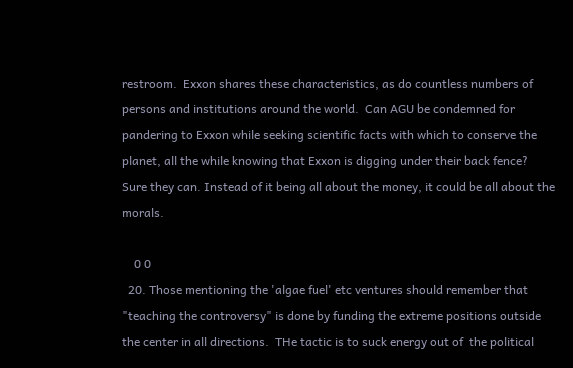restroom.  Exxon shares these characteristics, as do countless numbers of persons and institutions around the world.  Can AGU be condemned for pandering to Exxon while seeking scientific facts with which to conserve the planet, all the while knowing that Exxon is digging under their back fence?  Sure they can. Instead of it being all about the money, it could be all about the morals.

    0 0
  20. Those mentioning the 'algae fuel' etc ventures should remember that "teaching the controversy" is done by funding the extreme positions outside the center in all directions.  THe tactic is to suck energy out of  the political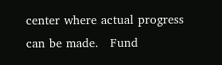center where actual progress can be made.   Fund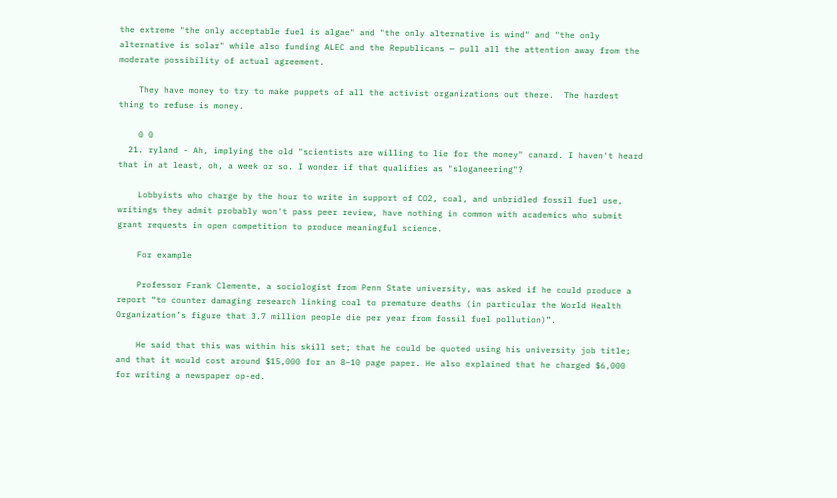the extreme "the only acceptable fuel is algae" and "the only alternative is wind" and "the only alternative is solar" while also funding ALEC and the Republicans — pull all the attention away from the moderate possibility of actual agreement.

    They have money to try to make puppets of all the activist organizations out there.  The hardest thing to refuse is money.

    0 0
  21. ryland - Ah, implying the old "scientists are willing to lie for the money" canard. I haven't heard that in at least, oh, a week or so. I wonder if that qualifies as "sloganeering"?

    Lobbyists who charge by the hour to write in support of CO2, coal, and unbridled fossil fuel use, writings they admit probably won't pass peer review, have nothing in common with academics who submit grant requests in open competition to produce meaningful science.

    For example

    Professor Frank Clemente, a sociologist from Penn State university, was asked if he could produce a report “to counter damaging research linking coal to premature deaths (in particular the World Health Organization’s figure that 3.7 million people die per year from fossil fuel pollution)”.

    He said that this was within his skill set; that he could be quoted using his university job title; and that it would cost around $15,000 for an 8–10 page paper. He also explained that he charged $6,000 for writing a newspaper op-ed.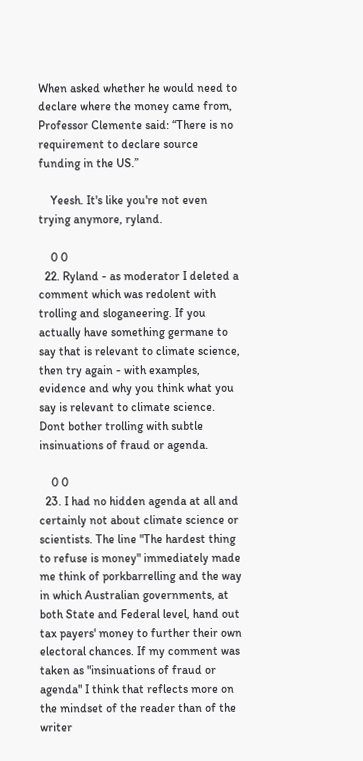When asked whether he would need to declare where the money came from, Professor Clemente said: “There is no requirement to declare source funding in the US.”

    Yeesh. It's like you're not even trying anymore, ryland.

    0 0
  22. Ryland - as moderator I deleted a comment which was redolent with trolling and sloganeering. If you actually have something germane to say that is relevant to climate science, then try again - with examples, evidence and why you think what you say is relevant to climate science. Dont bother trolling with subtle insinuations of fraud or agenda.

    0 0
  23. I had no hidden agenda at all and certainly not about climate science or scientists. The line "The hardest thing to refuse is money" immediately made me think of porkbarrelling and the way in which Australian governments, at both State and Federal level, hand out tax payers' money to further their own electoral chances. If my comment was taken as "insinuations of fraud or agenda" I think that reflects more on the mindset of the reader than of the writer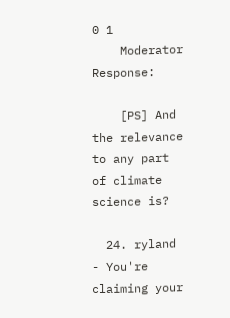0 1
    Moderator Response:

    [PS] And the relevance to any part of climate science is?

  24. ryland - You're claiming your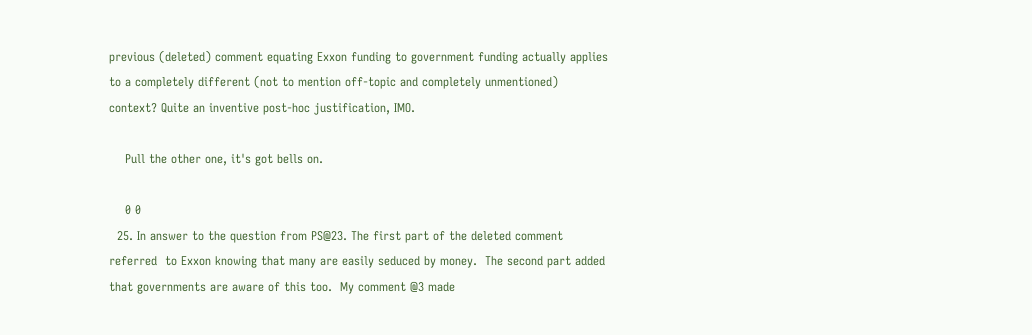previous (deleted) comment equating Exxon funding to government funding actually applies to a completely different (not to mention off-topic and completely unmentioned) context? Quite an inventive post-hoc justification, IMO.

    Pull the other one, it's got bells on.

    0 0
  25. In answer to the question from PS@23. The first part of the deleted comment referred  to Exxon knowing that many are easily seduced by money.  The second part added that governments are aware of this too.  My comment @3 made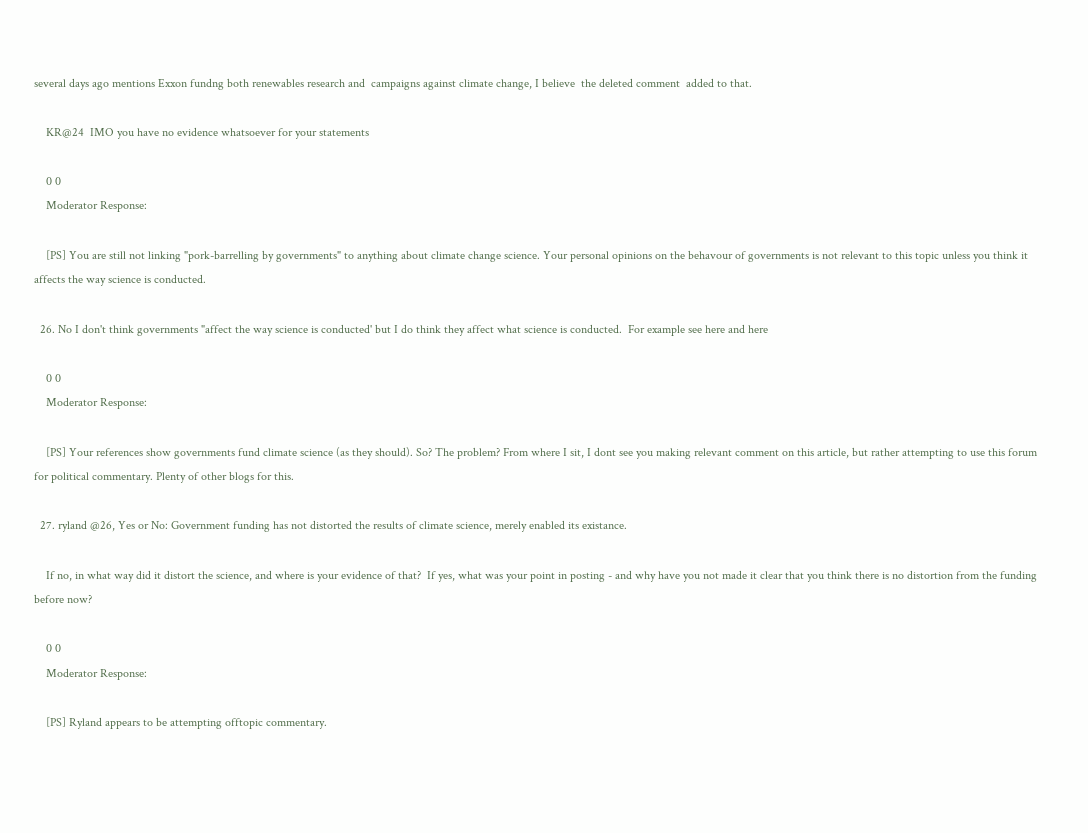several days ago mentions Exxon fundng both renewables research and  campaigns against climate change, I believe  the deleted comment  added to that.

    KR@24  IMO you have no evidence whatsoever for your statements

    0 0
    Moderator Response:

    [PS] You are still not linking "pork-barrelling by governments" to anything about climate change science. Your personal opinions on the behavour of governments is not relevant to this topic unless you think it affects the way science is conducted.

  26. No I don't think governments "affect the way science is conducted' but I do think they affect what science is conducted.  For example see here and here

    0 0
    Moderator Response:

    [PS] Your references show governments fund climate science (as they should). So? The problem? From where I sit, I dont see you making relevant comment on this article, but rather attempting to use this forum for political commentary. Plenty of other blogs for this.

  27. ryland @26, Yes or No: Government funding has not distorted the results of climate science, merely enabled its existance.

    If no, in what way did it distort the science, and where is your evidence of that?  If yes, what was your point in posting - and why have you not made it clear that you think there is no distortion from the funding before now?

    0 0
    Moderator Response:

    [PS] Ryland appears to be attempting offtopic commentary.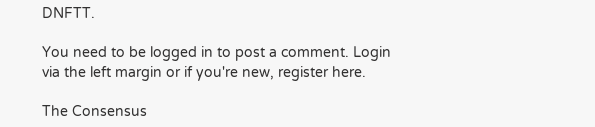DNFTT.

You need to be logged in to post a comment. Login via the left margin or if you're new, register here.

The Consensus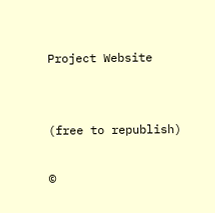Project Website


(free to republish)

©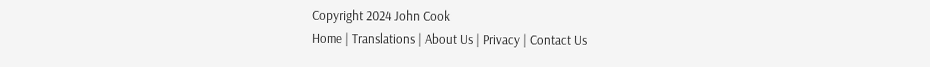Copyright 2024 John Cook
Home | Translations | About Us | Privacy | Contact Us